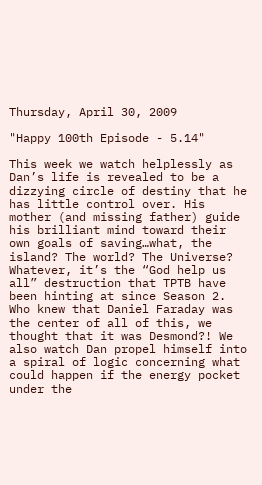Thursday, April 30, 2009

"Happy 100th Episode - 5.14"

This week we watch helplessly as Dan’s life is revealed to be a dizzying circle of destiny that he has little control over. His mother (and missing father) guide his brilliant mind toward their own goals of saving…what, the island? The world? The Universe? Whatever, it’s the “God help us all” destruction that TPTB have been hinting at since Season 2. Who knew that Daniel Faraday was the center of all of this, we thought that it was Desmond?! We also watch Dan propel himself into a spiral of logic concerning what could happen if the energy pocket under the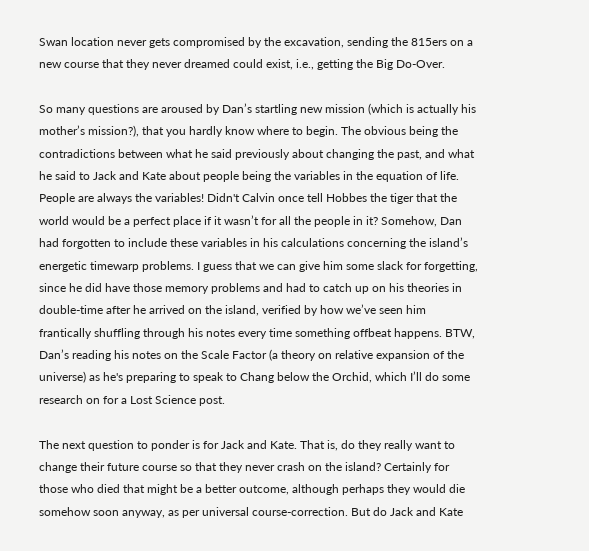Swan location never gets compromised by the excavation, sending the 815ers on a new course that they never dreamed could exist, i.e., getting the Big Do-Over.

So many questions are aroused by Dan’s startling new mission (which is actually his mother’s mission?), that you hardly know where to begin. The obvious being the contradictions between what he said previously about changing the past, and what he said to Jack and Kate about people being the variables in the equation of life. People are always the variables! Didn't Calvin once tell Hobbes the tiger that the world would be a perfect place if it wasn’t for all the people in it? Somehow, Dan had forgotten to include these variables in his calculations concerning the island’s energetic timewarp problems. I guess that we can give him some slack for forgetting, since he did have those memory problems and had to catch up on his theories in double-time after he arrived on the island, verified by how we’ve seen him frantically shuffling through his notes every time something offbeat happens. BTW, Dan’s reading his notes on the Scale Factor (a theory on relative expansion of the universe) as he's preparing to speak to Chang below the Orchid, which I’ll do some research on for a Lost Science post.

The next question to ponder is for Jack and Kate. That is, do they really want to change their future course so that they never crash on the island? Certainly for those who died that might be a better outcome, although perhaps they would die somehow soon anyway, as per universal course-correction. But do Jack and Kate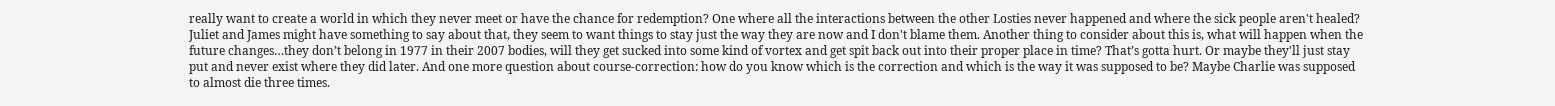really want to create a world in which they never meet or have the chance for redemption? One where all the interactions between the other Losties never happened and where the sick people aren't healed? Juliet and James might have something to say about that, they seem to want things to stay just the way they are now and I don't blame them. Another thing to consider about this is, what will happen when the future changes…they don’t belong in 1977 in their 2007 bodies, will they get sucked into some kind of vortex and get spit back out into their proper place in time? That’s gotta hurt. Or maybe they'll just stay put and never exist where they did later. And one more question about course-correction: how do you know which is the correction and which is the way it was supposed to be? Maybe Charlie was supposed to almost die three times.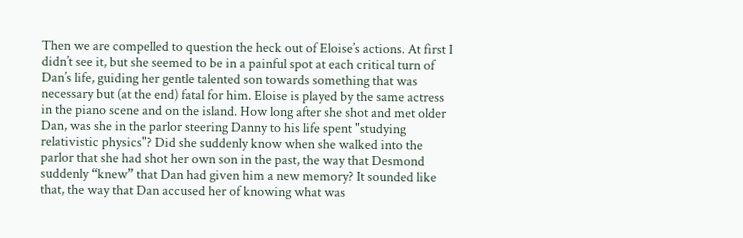Then we are compelled to question the heck out of Eloise’s actions. At first I didn’t see it, but she seemed to be in a painful spot at each critical turn of Dan’s life, guiding her gentle talented son towards something that was necessary but (at the end) fatal for him. Eloise is played by the same actress in the piano scene and on the island. How long after she shot and met older Dan, was she in the parlor steering Danny to his life spent "studying relativistic physics"? Did she suddenly know when she walked into the parlor that she had shot her own son in the past, the way that Desmond suddenly “knew” that Dan had given him a new memory? It sounded like that, the way that Dan accused her of knowing what was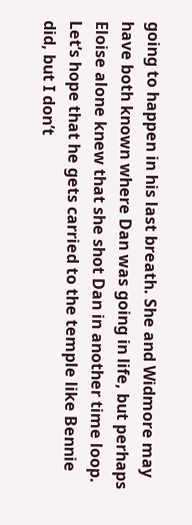going to happen in his last breath. She and Widmore may have both known where Dan was going in life, but perhaps Eloise alone knew that she shot Dan in another time loop. Let’s hope that he gets carried to the temple like Bennie did, but I don’t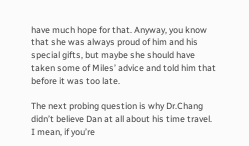have much hope for that. Anyway, you know that she was always proud of him and his special gifts, but maybe she should have taken some of Miles’ advice and told him that before it was too late.

The next probing question is why Dr.Chang didn’t believe Dan at all about his time travel. I mean, if you’re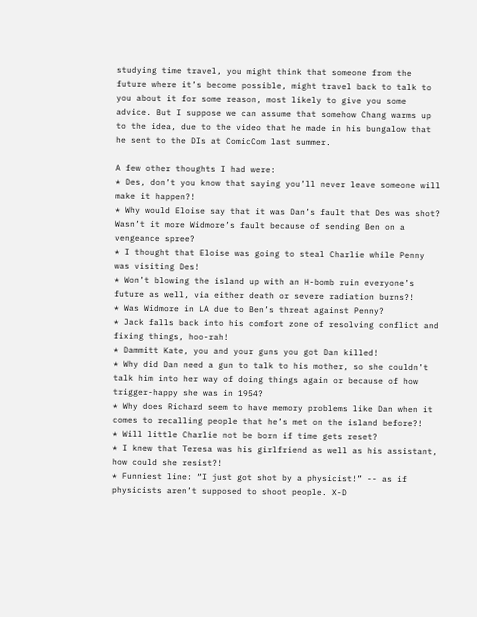studying time travel, you might think that someone from the future where it’s become possible, might travel back to talk to you about it for some reason, most likely to give you some advice. But I suppose we can assume that somehow Chang warms up to the idea, due to the video that he made in his bungalow that he sent to the DIs at ComicCom last summer.

A few other thoughts I had were:
* Des, don’t you know that saying you’ll never leave someone will make it happen?!
* Why would Eloise say that it was Dan’s fault that Des was shot? Wasn’t it more Widmore’s fault because of sending Ben on a vengeance spree?
* I thought that Eloise was going to steal Charlie while Penny was visiting Des!
* Won’t blowing the island up with an H-bomb ruin everyone’s future as well, via either death or severe radiation burns?!
* Was Widmore in LA due to Ben’s threat against Penny?
* Jack falls back into his comfort zone of resolving conflict and fixing things, hoo-rah!
* Dammitt Kate, you and your guns you got Dan killed!
* Why did Dan need a gun to talk to his mother, so she couldn’t talk him into her way of doing things again or because of how trigger-happy she was in 1954?
* Why does Richard seem to have memory problems like Dan when it comes to recalling people that he’s met on the island before?!
* Will little Charlie not be born if time gets reset?
* I knew that Teresa was his girlfriend as well as his assistant, how could she resist?!
* Funniest line: “I just got shot by a physicist!” -- as if physicists aren’t supposed to shoot people. X-D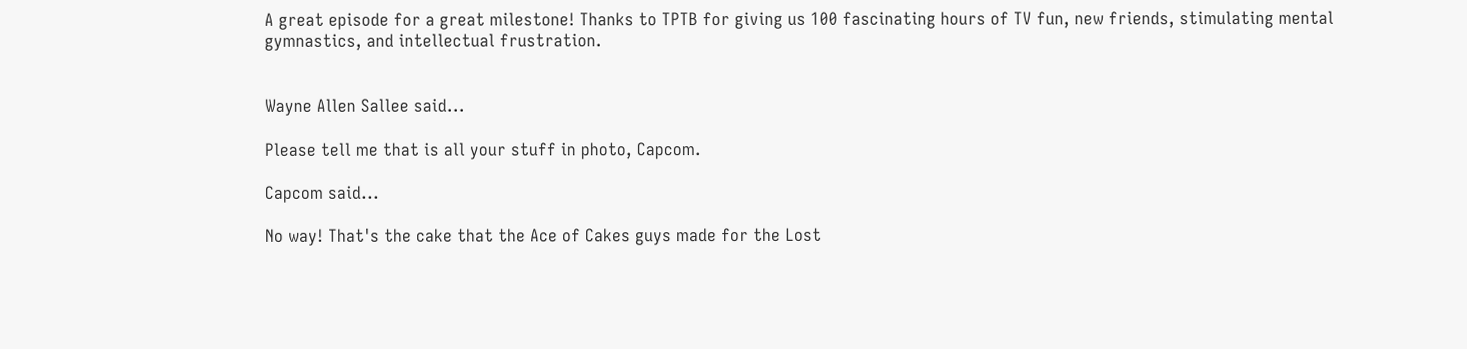A great episode for a great milestone! Thanks to TPTB for giving us 100 fascinating hours of TV fun, new friends, stimulating mental gymnastics, and intellectual frustration.


Wayne Allen Sallee said...

Please tell me that is all your stuff in photo, Capcom.

Capcom said...

No way! That's the cake that the Ace of Cakes guys made for the Lost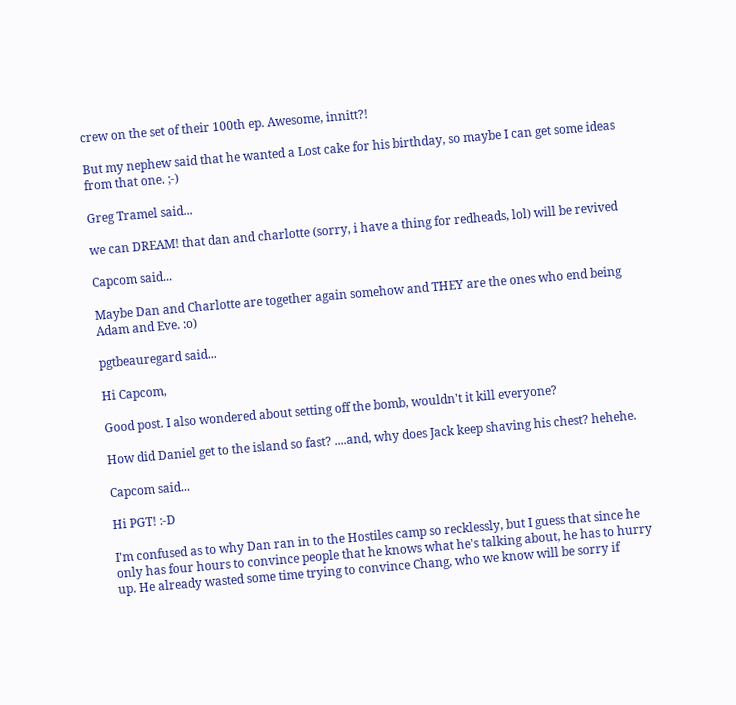crew on the set of their 100th ep. Awesome, innitt?!

But my nephew said that he wanted a Lost cake for his birthday, so maybe I can get some ideas from that one. ;-)

Greg Tramel said...

we can DREAM! that dan and charlotte (sorry, i have a thing for redheads, lol) will be revived

Capcom said...

Maybe Dan and Charlotte are together again somehow and THEY are the ones who end being Adam and Eve. :o)

pgtbeauregard said...

Hi Capcom,

Good post. I also wondered about setting off the bomb, wouldn't it kill everyone?

How did Daniel get to the island so fast? ....and, why does Jack keep shaving his chest? hehehe.

Capcom said...

Hi PGT! :-D

I'm confused as to why Dan ran in to the Hostiles camp so recklessly, but I guess that since he only has four hours to convince people that he knows what he's talking about, he has to hurry up. He already wasted some time trying to convince Chang, who we know will be sorry if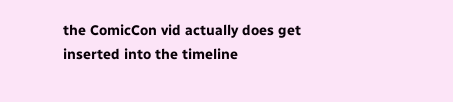the ComicCon vid actually does get inserted into the timeline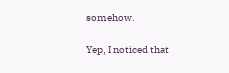somehow.

Yep, I noticed that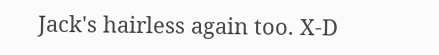Jack's hairless again too. X-D